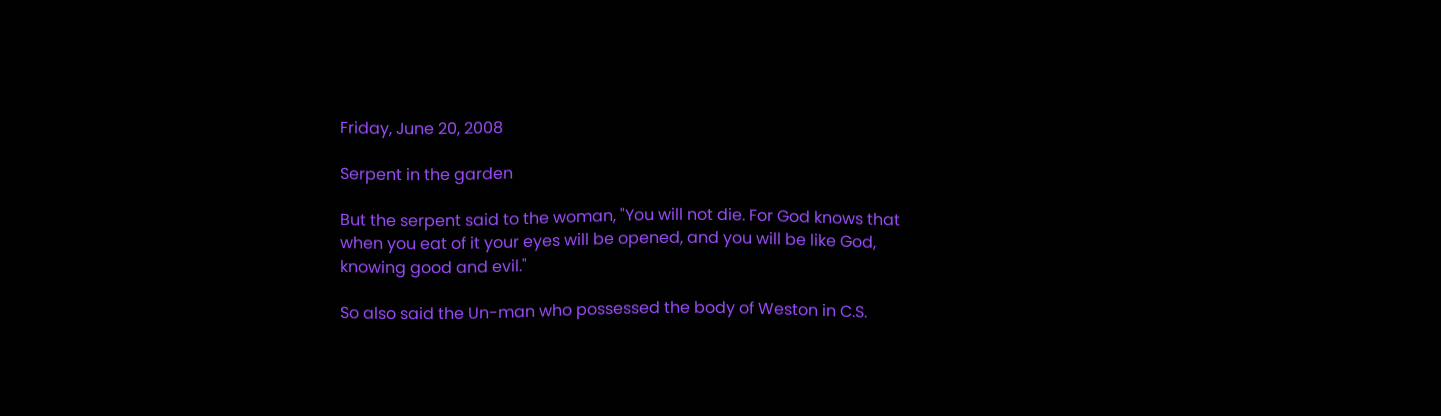Friday, June 20, 2008

Serpent in the garden

But the serpent said to the woman, "You will not die. For God knows that when you eat of it your eyes will be opened, and you will be like God, knowing good and evil."

So also said the Un-man who possessed the body of Weston in C.S.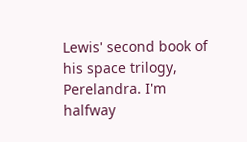Lewis' second book of his space trilogy, Perelandra. I'm halfway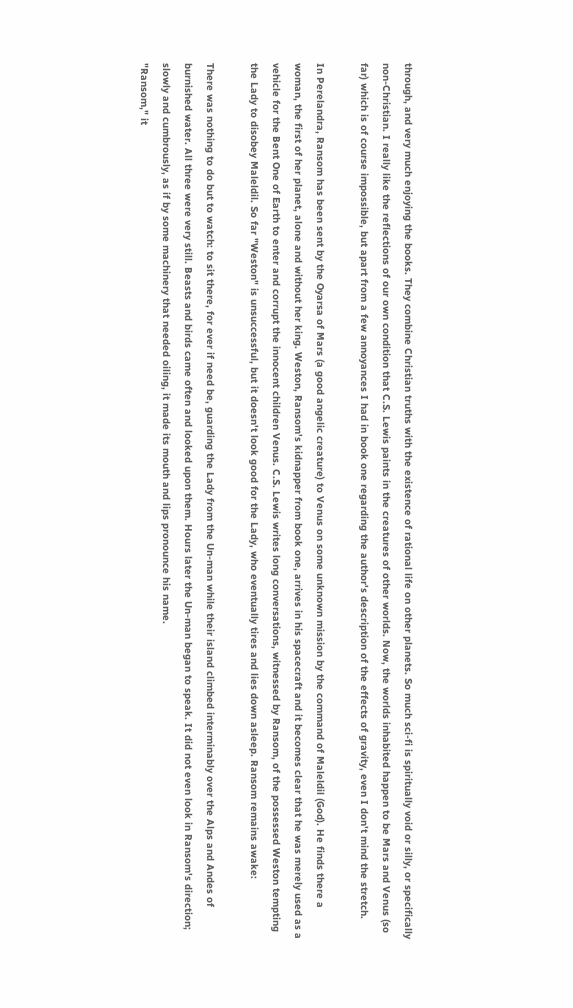through, and very much enjoying the books. They combine Christian truths with the existence of rational life on other planets. So much sci-fi is spiritually void or silly, or specifically non-Christian. I really like the reflections of our own condition that C.S. Lewis paints in the creatures of other worlds. Now, the worlds inhabited happen to be Mars and Venus (so far) which is of course impossible, but apart from a few annoyances I had in book one regarding the author's description of the effects of gravity, even I don't mind the stretch.

In Perelandra, Ransom has been sent by the Oyarsa of Mars (a good angelic creature) to Venus on some unknown mission by the command of Maleldil (God). He finds there a woman, the first of her planet, alone and without her king. Weston, Ransom's kidnapper from book one, arrives in his spacecraft and it becomes clear that he was merely used as a vehicle for the Bent One of Earth to enter and corrupt the innocent children Venus. C.S. Lewis writes long conversations, witnessed by Ransom, of the possessed Weston tempting the Lady to disobey Maleldil. So far "Weston" is unsuccessful, but it doesn't look good for the Lady, who eventually tires and lies down asleep. Ransom remains awake:

There was nothing to do but to watch: to sit there, for ever if need be, guarding the Lady from the Un-man while their island climbed interminably over the Alps and Andes of burnished water. All three were very still. Beasts and birds came often and looked upon them. Hours later the Un-man began to speak. It did not even look in Ransom's direction; slowly and cumbrously, as if by some machinery that needed oiling, it made its mouth and lips pronounce his name.
"Ransom," it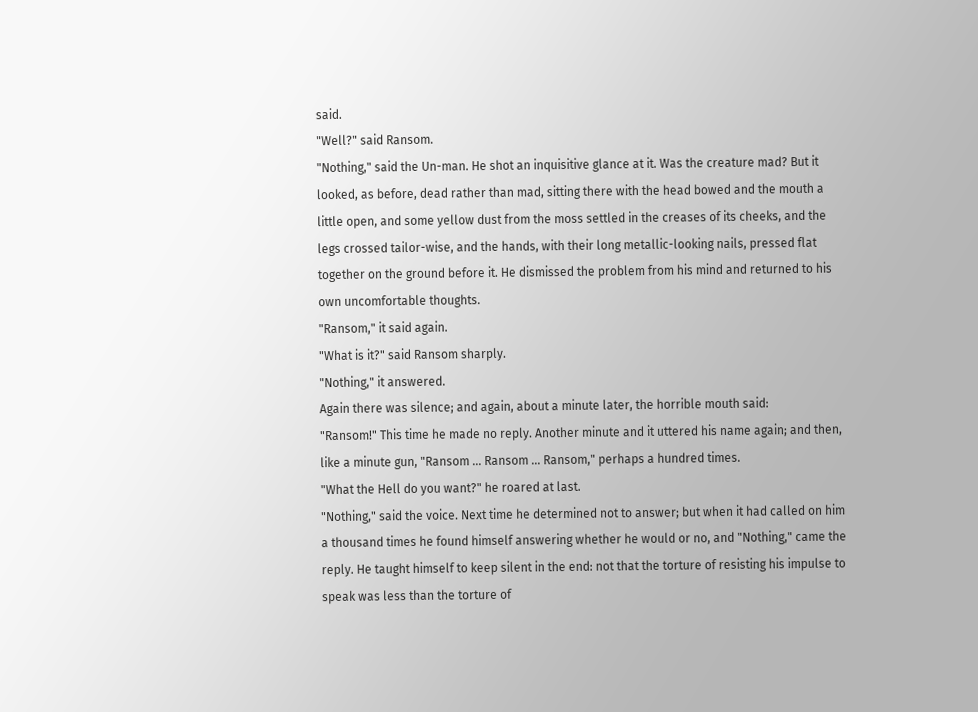said.
"Well?" said Ransom.
"Nothing," said the Un-man. He shot an inquisitive glance at it. Was the creature mad? But it looked, as before, dead rather than mad, sitting there with the head bowed and the mouth a little open, and some yellow dust from the moss settled in the creases of its cheeks, and the legs crossed tailor-wise, and the hands, with their long metallic-looking nails, pressed flat together on the ground before it. He dismissed the problem from his mind and returned to his own uncomfortable thoughts.
"Ransom," it said again.
"What is it?" said Ransom sharply.
"Nothing," it answered.
Again there was silence; and again, about a minute later, the horrible mouth said:
"Ransom!" This time he made no reply. Another minute and it uttered his name again; and then, like a minute gun, "Ransom ... Ransom ... Ransom," perhaps a hundred times.
"What the Hell do you want?" he roared at last.
"Nothing," said the voice. Next time he determined not to answer; but when it had called on him a thousand times he found himself answering whether he would or no, and "Nothing," came the reply. He taught himself to keep silent in the end: not that the torture of resisting his impulse to speak was less than the torture of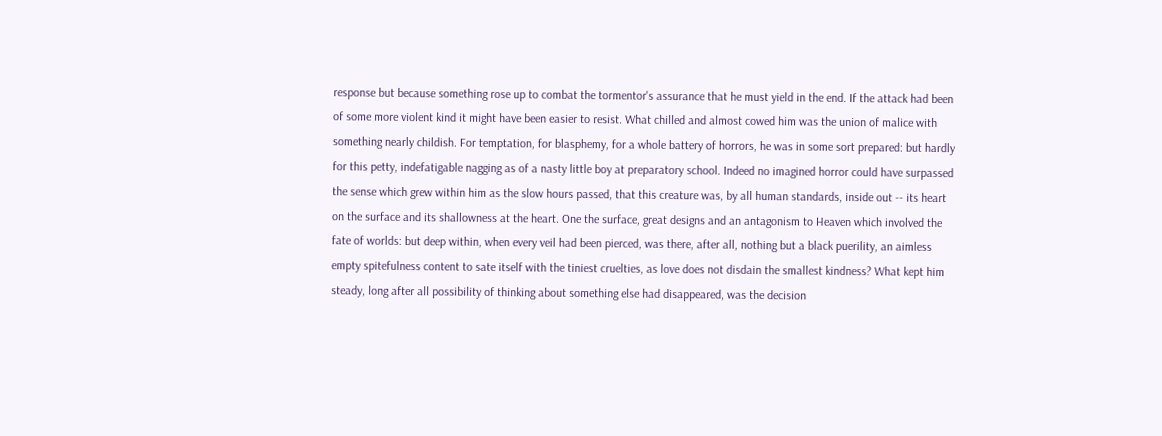response but because something rose up to combat the tormentor's assurance that he must yield in the end. If the attack had been of some more violent kind it might have been easier to resist. What chilled and almost cowed him was the union of malice with something nearly childish. For temptation, for blasphemy, for a whole battery of horrors, he was in some sort prepared: but hardly for this petty, indefatigable nagging as of a nasty little boy at preparatory school. Indeed no imagined horror could have surpassed the sense which grew within him as the slow hours passed, that this creature was, by all human standards, inside out -- its heart on the surface and its shallowness at the heart. One the surface, great designs and an antagonism to Heaven which involved the fate of worlds: but deep within, when every veil had been pierced, was there, after all, nothing but a black puerility, an aimless empty spitefulness content to sate itself with the tiniest cruelties, as love does not disdain the smallest kindness? What kept him steady, long after all possibility of thinking about something else had disappeared, was the decision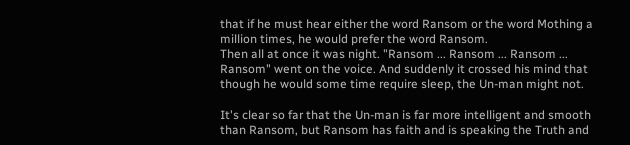that if he must hear either the word Ransom or the word Mothing a million times, he would prefer the word Ransom.
Then all at once it was night. "Ransom ... Ransom ... Ransom ... Ransom" went on the voice. And suddenly it crossed his mind that though he would some time require sleep, the Un-man might not.

It's clear so far that the Un-man is far more intelligent and smooth than Ransom, but Ransom has faith and is speaking the Truth and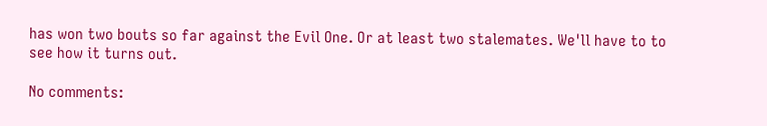has won two bouts so far against the Evil One. Or at least two stalemates. We'll have to to see how it turns out.

No comments: